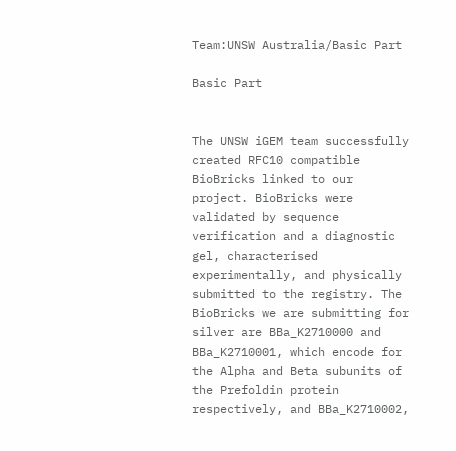Team:UNSW Australia/Basic Part

Basic Part


The UNSW iGEM team successfully created RFC10 compatible BioBricks linked to our project. BioBricks were validated by sequence verification and a diagnostic gel, characterised experimentally, and physically submitted to the registry. The BioBricks we are submitting for silver are BBa_K2710000 and BBa_K2710001, which encode for the Alpha and Beta subunits of the Prefoldin protein respectively, and BBa_K2710002,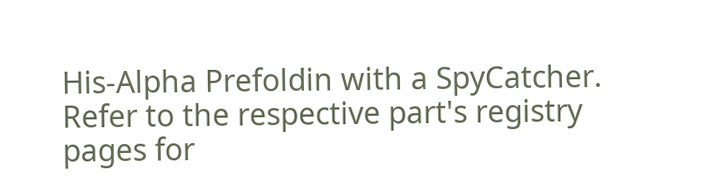His-Alpha Prefoldin with a SpyCatcher. Refer to the respective part's registry pages for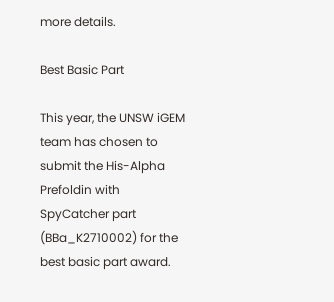more details.

Best Basic Part

This year, the UNSW iGEM team has chosen to submit the His-Alpha Prefoldin with SpyCatcher part (BBa_K2710002) for the best basic part award.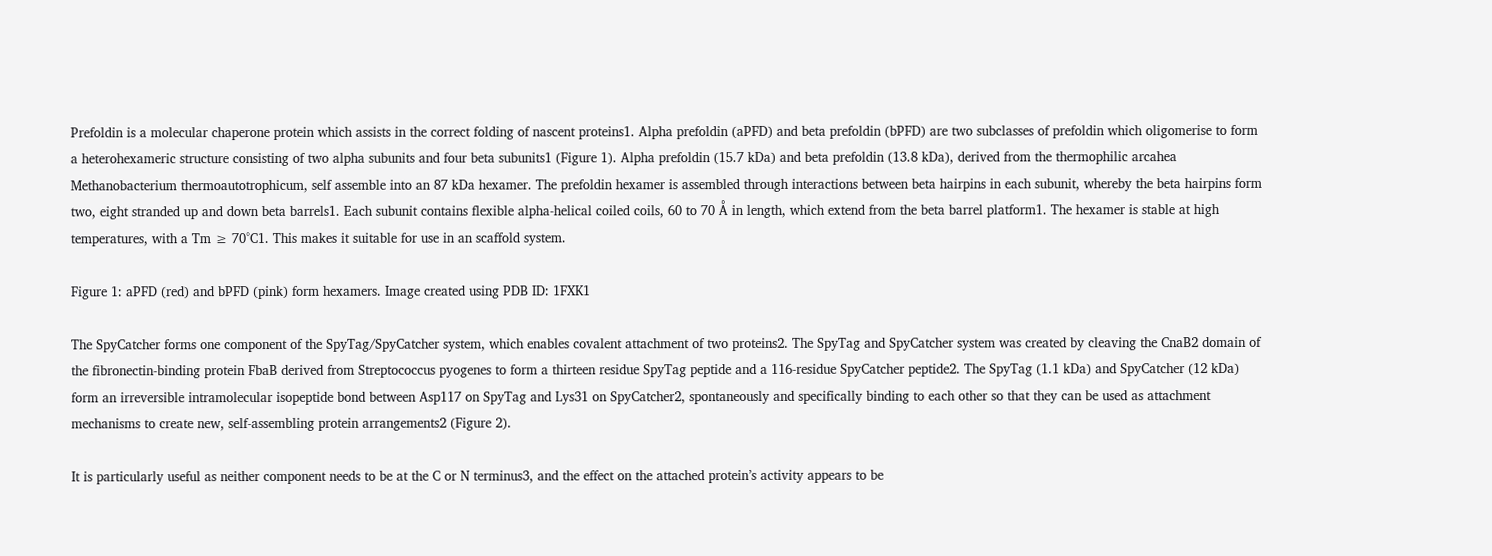Prefoldin is a molecular chaperone protein which assists in the correct folding of nascent proteins1. Alpha prefoldin (aPFD) and beta prefoldin (bPFD) are two subclasses of prefoldin which oligomerise to form a heterohexameric structure consisting of two alpha subunits and four beta subunits1 (Figure 1). Alpha prefoldin (15.7 kDa) and beta prefoldin (13.8 kDa), derived from the thermophilic arcahea Methanobacterium thermoautotrophicum, self assemble into an 87 kDa hexamer. The prefoldin hexamer is assembled through interactions between beta hairpins in each subunit, whereby the beta hairpins form two, eight stranded up and down beta barrels1. Each subunit contains flexible alpha-helical coiled coils, 60 to 70 Å in length, which extend from the beta barrel platform1. The hexamer is stable at high temperatures, with a Tm ≥ 70°C1. This makes it suitable for use in an scaffold system.

Figure 1: aPFD (red) and bPFD (pink) form hexamers. Image created using PDB ID: 1FXK1

The SpyCatcher forms one component of the SpyTag/SpyCatcher system, which enables covalent attachment of two proteins2. The SpyTag and SpyCatcher system was created by cleaving the CnaB2 domain of the fibronectin-binding protein FbaB derived from Streptococcus pyogenes to form a thirteen residue SpyTag peptide and a 116-residue SpyCatcher peptide2. The SpyTag (1.1 kDa) and SpyCatcher (12 kDa) form an irreversible intramolecular isopeptide bond between Asp117 on SpyTag and Lys31 on SpyCatcher2, spontaneously and specifically binding to each other so that they can be used as attachment mechanisms to create new, self-assembling protein arrangements2 (Figure 2).

It is particularly useful as neither component needs to be at the C or N terminus3, and the effect on the attached protein’s activity appears to be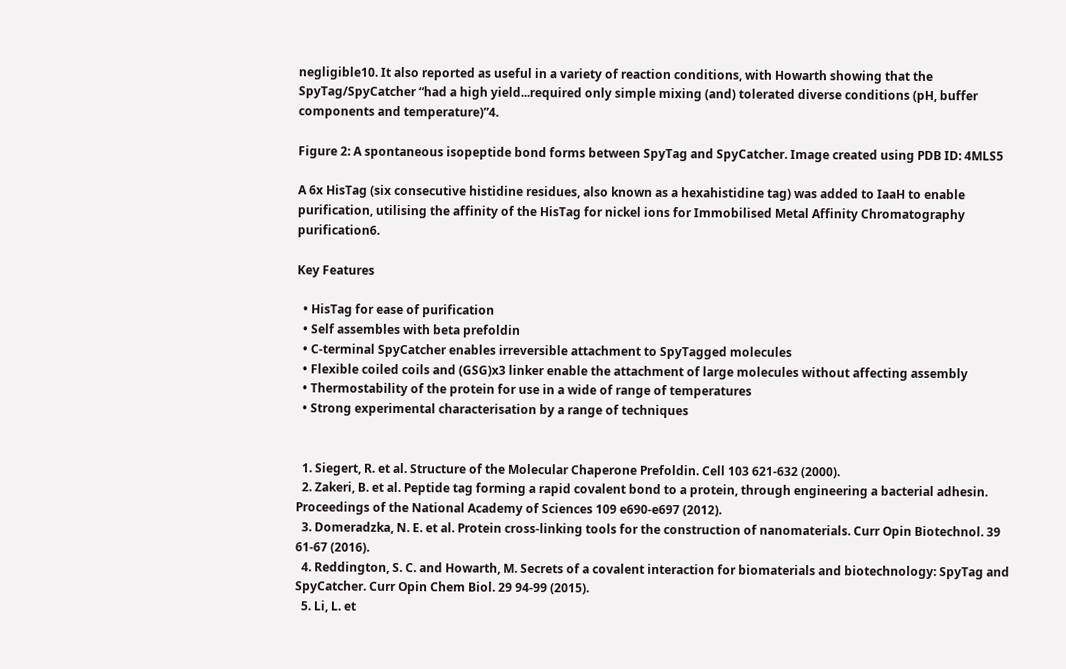negligible10. It also reported as useful in a variety of reaction conditions, with Howarth showing that the SpyTag/SpyCatcher “had a high yield...required only simple mixing (and) tolerated diverse conditions (pH, buffer components and temperature)”4.

Figure 2: A spontaneous isopeptide bond forms between SpyTag and SpyCatcher. Image created using PDB ID: 4MLS5

A 6x HisTag (six consecutive histidine residues, also known as a hexahistidine tag) was added to IaaH to enable purification, utilising the affinity of the HisTag for nickel ions for Immobilised Metal Affinity Chromatography purification6.

Key Features

  • HisTag for ease of purification
  • Self assembles with beta prefoldin
  • C-terminal SpyCatcher enables irreversible attachment to SpyTagged molecules
  • Flexible coiled coils and (GSG)x3 linker enable the attachment of large molecules without affecting assembly
  • Thermostability of the protein for use in a wide of range of temperatures
  • Strong experimental characterisation by a range of techniques


  1. Siegert, R. et al. Structure of the Molecular Chaperone Prefoldin. Cell 103 621-632 (2000).
  2. Zakeri, B. et al. Peptide tag forming a rapid covalent bond to a protein, through engineering a bacterial adhesin. Proceedings of the National Academy of Sciences 109 e690-e697 (2012).
  3. Domeradzka, N. E. et al. Protein cross-linking tools for the construction of nanomaterials. Curr Opin Biotechnol. 39 61-67 (2016).
  4. Reddington, S. C. and Howarth, M. Secrets of a covalent interaction for biomaterials and biotechnology: SpyTag and SpyCatcher. Curr Opin Chem Biol. 29 94-99 (2015).
  5. Li, L. et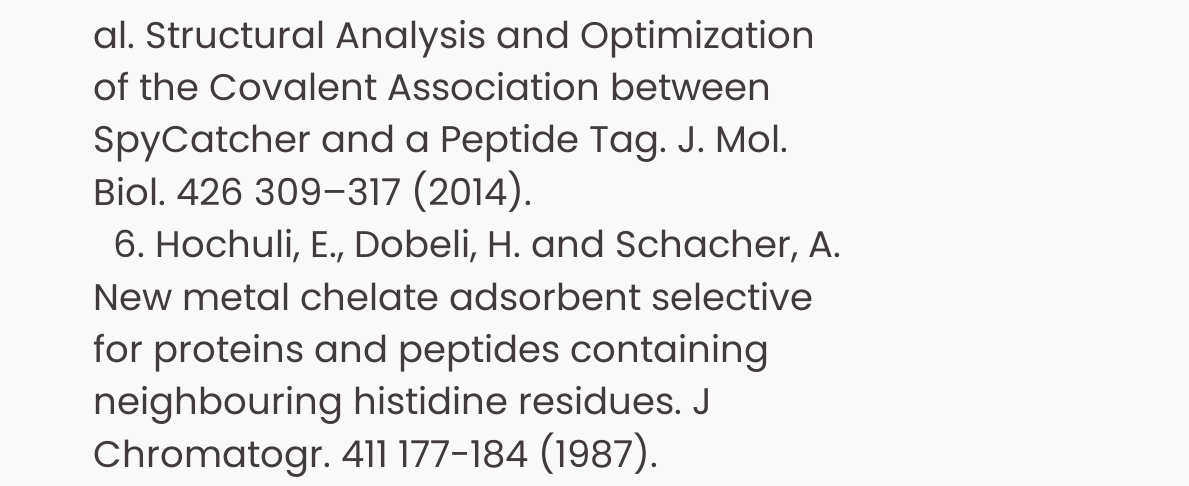al. Structural Analysis and Optimization of the Covalent Association between SpyCatcher and a Peptide Tag. J. Mol. Biol. 426 309–317 (2014).
  6. Hochuli, E., Dobeli, H. and Schacher, A. New metal chelate adsorbent selective for proteins and peptides containing neighbouring histidine residues. J Chromatogr. 411 177-184 (1987).